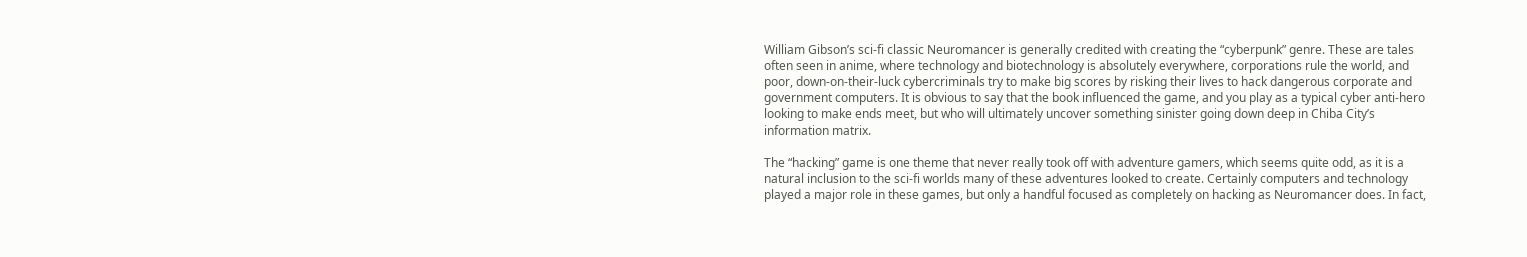William Gibson’s sci-fi classic Neuromancer is generally credited with creating the “cyberpunk” genre. These are tales often seen in anime, where technology and biotechnology is absolutely everywhere, corporations rule the world, and poor, down-on-their-luck cybercriminals try to make big scores by risking their lives to hack dangerous corporate and government computers. It is obvious to say that the book influenced the game, and you play as a typical cyber anti-hero looking to make ends meet, but who will ultimately uncover something sinister going down deep in Chiba City’s information matrix.

The “hacking” game is one theme that never really took off with adventure gamers, which seems quite odd, as it is a natural inclusion to the sci-fi worlds many of these adventures looked to create. Certainly computers and technology played a major role in these games, but only a handful focused as completely on hacking as Neuromancer does. In fact,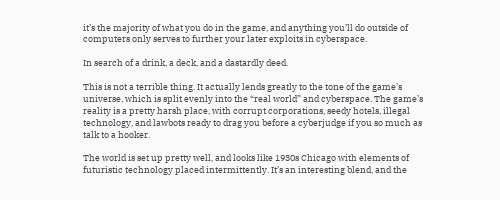it’s the majority of what you do in the game, and anything you’ll do outside of computers only serves to further your later exploits in cyberspace.

In search of a drink, a deck, and a dastardly deed.

This is not a terrible thing. It actually lends greatly to the tone of the game’s universe, which is split evenly into the “real world” and cyberspace. The game’s reality is a pretty harsh place, with corrupt corporations, seedy hotels, illegal technology, and lawbots ready to drag you before a cyberjudge if you so much as talk to a hooker.

The world is set up pretty well, and looks like 1930s Chicago with elements of futuristic technology placed intermittently. It’s an interesting blend, and the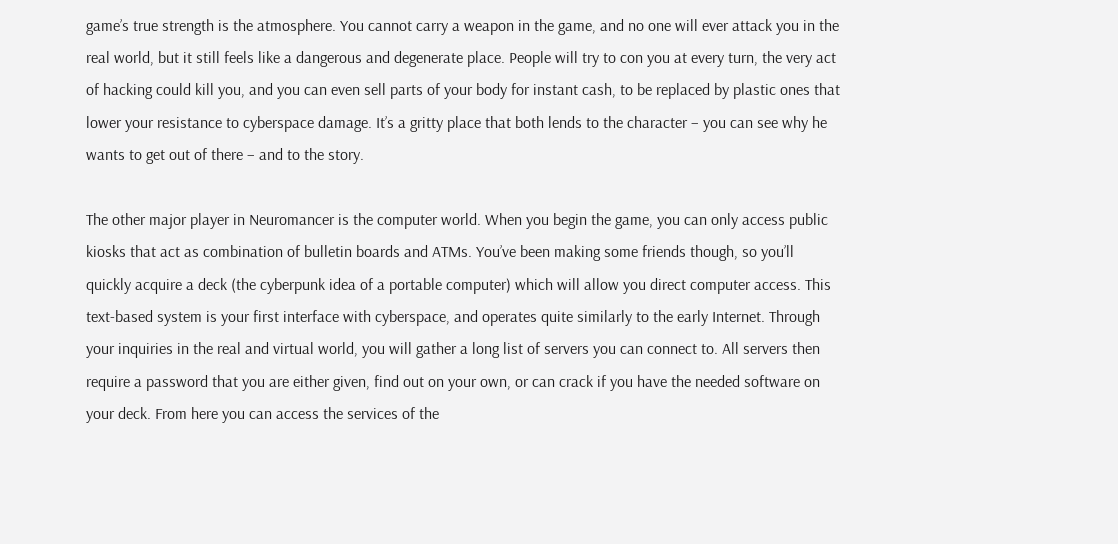game’s true strength is the atmosphere. You cannot carry a weapon in the game, and no one will ever attack you in the real world, but it still feels like a dangerous and degenerate place. People will try to con you at every turn, the very act of hacking could kill you, and you can even sell parts of your body for instant cash, to be replaced by plastic ones that lower your resistance to cyberspace damage. It’s a gritty place that both lends to the character – you can see why he wants to get out of there – and to the story.

The other major player in Neuromancer is the computer world. When you begin the game, you can only access public kiosks that act as combination of bulletin boards and ATMs. You’ve been making some friends though, so you’ll quickly acquire a deck (the cyberpunk idea of a portable computer) which will allow you direct computer access. This text-based system is your first interface with cyberspace, and operates quite similarly to the early Internet. Through your inquiries in the real and virtual world, you will gather a long list of servers you can connect to. All servers then require a password that you are either given, find out on your own, or can crack if you have the needed software on your deck. From here you can access the services of the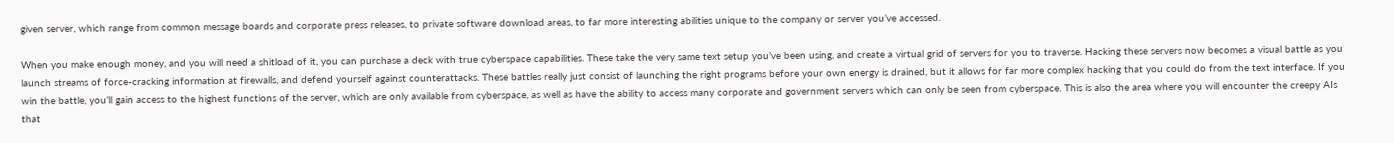given server, which range from common message boards and corporate press releases, to private software download areas, to far more interesting abilities unique to the company or server you’ve accessed.

When you make enough money, and you will need a shitload of it, you can purchase a deck with true cyberspace capabilities. These take the very same text setup you’ve been using, and create a virtual grid of servers for you to traverse. Hacking these servers now becomes a visual battle as you launch streams of force-cracking information at firewalls, and defend yourself against counterattacks. These battles really just consist of launching the right programs before your own energy is drained, but it allows for far more complex hacking that you could do from the text interface. If you win the battle, you’ll gain access to the highest functions of the server, which are only available from cyberspace, as well as have the ability to access many corporate and government servers which can only be seen from cyberspace. This is also the area where you will encounter the creepy AIs that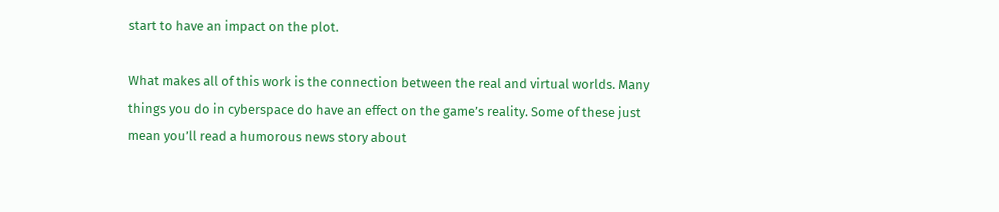start to have an impact on the plot.

What makes all of this work is the connection between the real and virtual worlds. Many things you do in cyberspace do have an effect on the game’s reality. Some of these just mean you’ll read a humorous news story about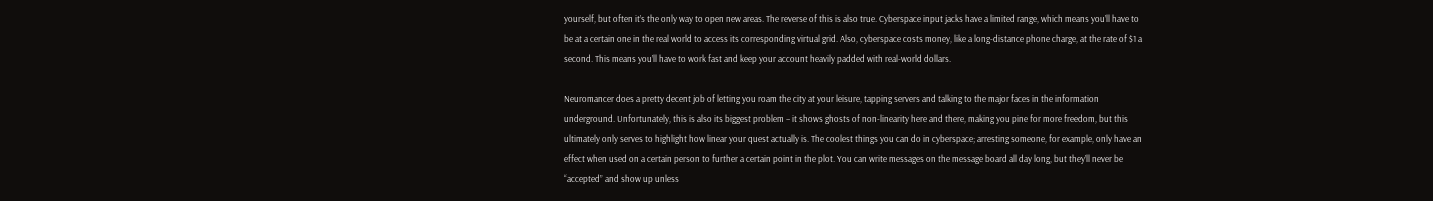yourself, but often it’s the only way to open new areas. The reverse of this is also true. Cyberspace input jacks have a limited range, which means you’ll have to be at a certain one in the real world to access its corresponding virtual grid. Also, cyberspace costs money, like a long-distance phone charge, at the rate of $1 a second. This means you’ll have to work fast and keep your account heavily padded with real-world dollars.

Neuromancer does a pretty decent job of letting you roam the city at your leisure, tapping servers and talking to the major faces in the information underground. Unfortunately, this is also its biggest problem – it shows ghosts of non-linearity here and there, making you pine for more freedom, but this ultimately only serves to highlight how linear your quest actually is. The coolest things you can do in cyberspace; arresting someone, for example, only have an effect when used on a certain person to further a certain point in the plot. You can write messages on the message board all day long, but they’ll never be “accepted” and show up unless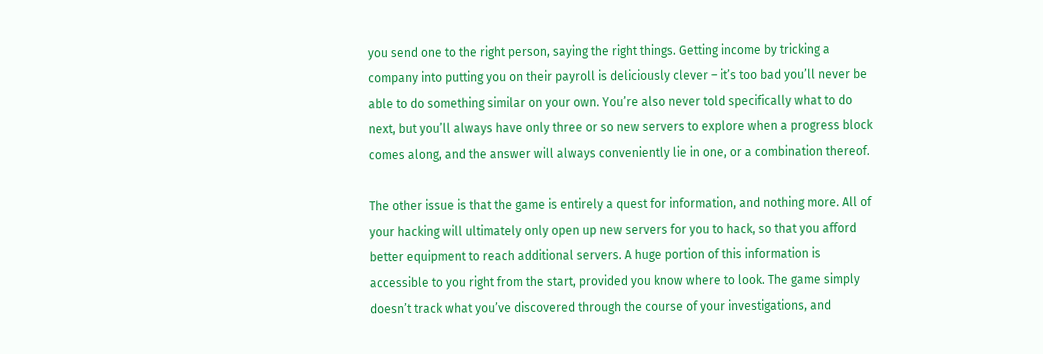you send one to the right person, saying the right things. Getting income by tricking a company into putting you on their payroll is deliciously clever – it’s too bad you’ll never be able to do something similar on your own. You’re also never told specifically what to do next, but you’ll always have only three or so new servers to explore when a progress block comes along, and the answer will always conveniently lie in one, or a combination thereof.

The other issue is that the game is entirely a quest for information, and nothing more. All of your hacking will ultimately only open up new servers for you to hack, so that you afford better equipment to reach additional servers. A huge portion of this information is accessible to you right from the start, provided you know where to look. The game simply doesn’t track what you’ve discovered through the course of your investigations, and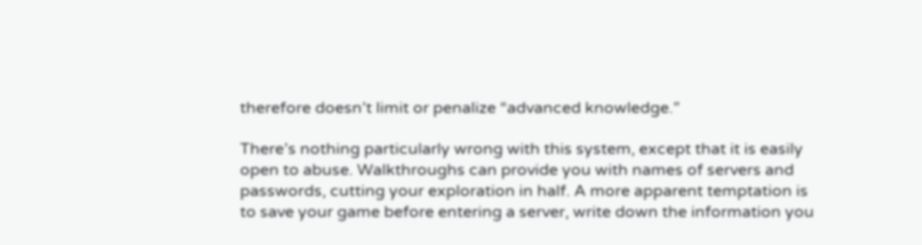therefore doesn’t limit or penalize “advanced knowledge.”

There’s nothing particularly wrong with this system, except that it is easily open to abuse. Walkthroughs can provide you with names of servers and passwords, cutting your exploration in half. A more apparent temptation is to save your game before entering a server, write down the information you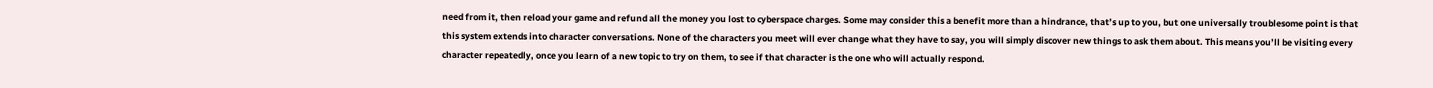need from it, then reload your game and refund all the money you lost to cyberspace charges. Some may consider this a benefit more than a hindrance, that’s up to you, but one universally troublesome point is that this system extends into character conversations. None of the characters you meet will ever change what they have to say, you will simply discover new things to ask them about. This means you’ll be visiting every character repeatedly, once you learn of a new topic to try on them, to see if that character is the one who will actually respond.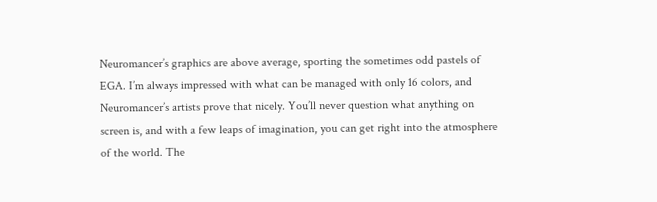Neuromancer’s graphics are above average, sporting the sometimes odd pastels of EGA. I’m always impressed with what can be managed with only 16 colors, and Neuromancer’s artists prove that nicely. You’ll never question what anything on screen is, and with a few leaps of imagination, you can get right into the atmosphere of the world. The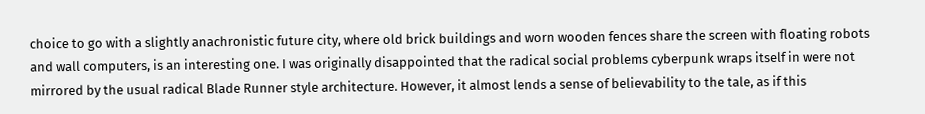choice to go with a slightly anachronistic future city, where old brick buildings and worn wooden fences share the screen with floating robots and wall computers, is an interesting one. I was originally disappointed that the radical social problems cyberpunk wraps itself in were not mirrored by the usual radical Blade Runner style architecture. However, it almost lends a sense of believability to the tale, as if this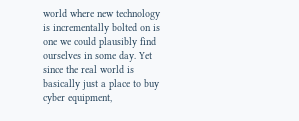world where new technology is incrementally bolted on is one we could plausibly find ourselves in some day. Yet since the real world is basically just a place to buy cyber equipment,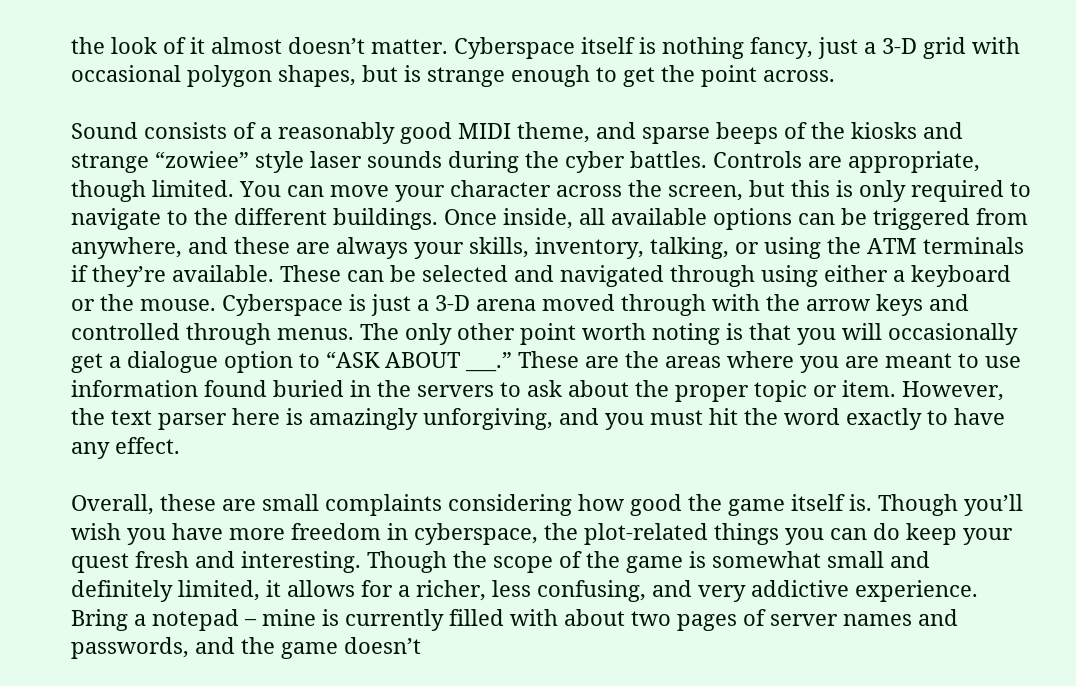the look of it almost doesn’t matter. Cyberspace itself is nothing fancy, just a 3-D grid with occasional polygon shapes, but is strange enough to get the point across.

Sound consists of a reasonably good MIDI theme, and sparse beeps of the kiosks and strange “zowiee” style laser sounds during the cyber battles. Controls are appropriate, though limited. You can move your character across the screen, but this is only required to navigate to the different buildings. Once inside, all available options can be triggered from anywhere, and these are always your skills, inventory, talking, or using the ATM terminals if they’re available. These can be selected and navigated through using either a keyboard or the mouse. Cyberspace is just a 3-D arena moved through with the arrow keys and controlled through menus. The only other point worth noting is that you will occasionally get a dialogue option to “ASK ABOUT ___.” These are the areas where you are meant to use information found buried in the servers to ask about the proper topic or item. However, the text parser here is amazingly unforgiving, and you must hit the word exactly to have any effect.

Overall, these are small complaints considering how good the game itself is. Though you’ll wish you have more freedom in cyberspace, the plot-related things you can do keep your quest fresh and interesting. Though the scope of the game is somewhat small and definitely limited, it allows for a richer, less confusing, and very addictive experience. Bring a notepad – mine is currently filled with about two pages of server names and passwords, and the game doesn’t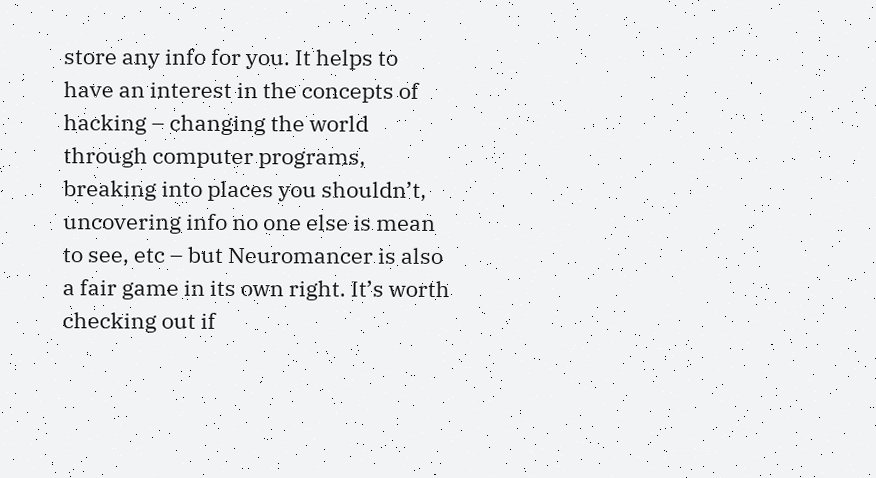store any info for you. It helps to have an interest in the concepts of hacking – changing the world through computer programs, breaking into places you shouldn’t, uncovering info no one else is mean to see, etc – but Neuromancer is also a fair game in its own right. It’s worth checking out if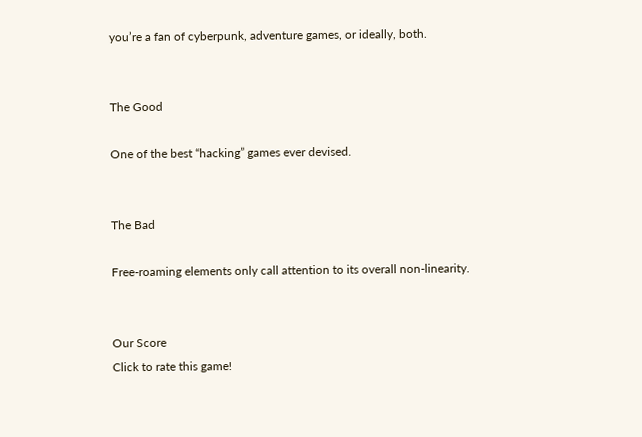you’re a fan of cyberpunk, adventure games, or ideally, both.


The Good

One of the best “hacking” games ever devised.


The Bad

Free-roaming elements only call attention to its overall non-linearity.


Our Score
Click to rate this game!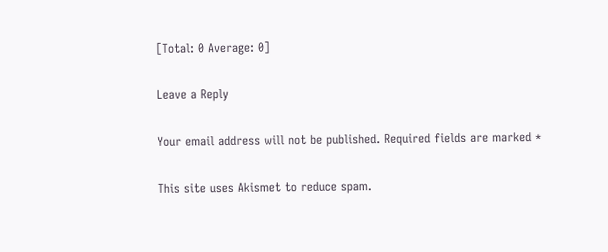[Total: 0 Average: 0]

Leave a Reply

Your email address will not be published. Required fields are marked *

This site uses Akismet to reduce spam.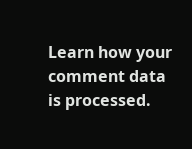Learn how your comment data is processed.